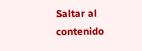Saltar al contenido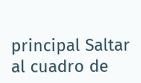principal Saltar al cuadro de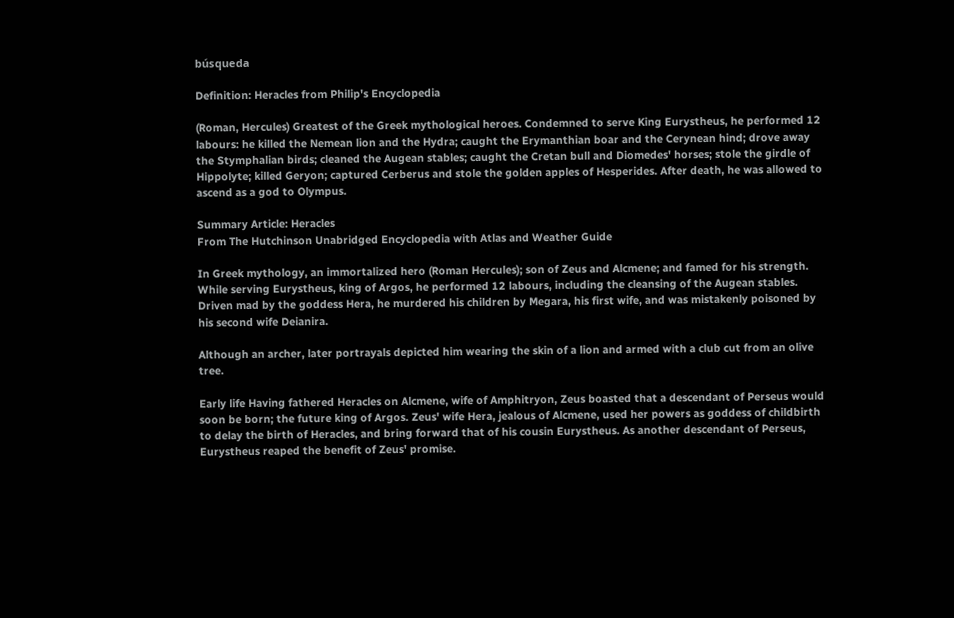búsqueda

Definition: Heracles from Philip's Encyclopedia

(Roman, Hercules) Greatest of the Greek mythological heroes. Condemned to serve King Eurystheus, he performed 12 labours: he killed the Nemean lion and the Hydra; caught the Erymanthian boar and the Cerynean hind; drove away the Stymphalian birds; cleaned the Augean stables; caught the Cretan bull and Diomedes' horses; stole the girdle of Hippolyte; killed Geryon; captured Cerberus and stole the golden apples of Hesperides. After death, he was allowed to ascend as a god to Olympus.

Summary Article: Heracles
From The Hutchinson Unabridged Encyclopedia with Atlas and Weather Guide

In Greek mythology, an immortalized hero (Roman Hercules); son of Zeus and Alcmene; and famed for his strength. While serving Eurystheus, king of Argos, he performed 12 labours, including the cleansing of the Augean stables. Driven mad by the goddess Hera, he murdered his children by Megara, his first wife, and was mistakenly poisoned by his second wife Deianira.

Although an archer, later portrayals depicted him wearing the skin of a lion and armed with a club cut from an olive tree.

Early life Having fathered Heracles on Alcmene, wife of Amphitryon, Zeus boasted that a descendant of Perseus would soon be born; the future king of Argos. Zeus' wife Hera, jealous of Alcmene, used her powers as goddess of childbirth to delay the birth of Heracles, and bring forward that of his cousin Eurystheus. As another descendant of Perseus, Eurystheus reaped the benefit of Zeus' promise.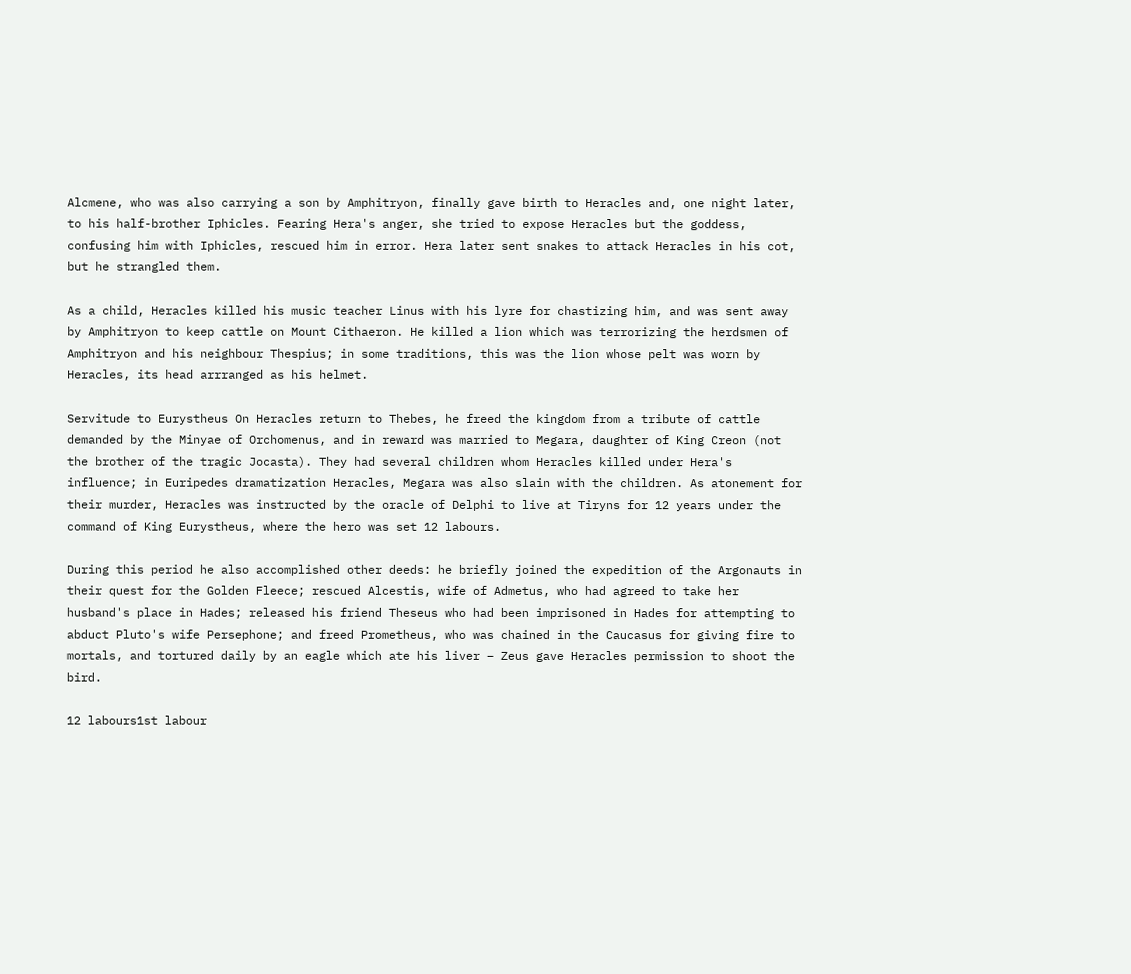Alcmene, who was also carrying a son by Amphitryon, finally gave birth to Heracles and, one night later, to his half-brother Iphicles. Fearing Hera's anger, she tried to expose Heracles but the goddess, confusing him with Iphicles, rescued him in error. Hera later sent snakes to attack Heracles in his cot, but he strangled them.

As a child, Heracles killed his music teacher Linus with his lyre for chastizing him, and was sent away by Amphitryon to keep cattle on Mount Cithaeron. He killed a lion which was terrorizing the herdsmen of Amphitryon and his neighbour Thespius; in some traditions, this was the lion whose pelt was worn by Heracles, its head arrranged as his helmet.

Servitude to Eurystheus On Heracles return to Thebes, he freed the kingdom from a tribute of cattle demanded by the Minyae of Orchomenus, and in reward was married to Megara, daughter of King Creon (not the brother of the tragic Jocasta). They had several children whom Heracles killed under Hera's influence; in Euripedes dramatization Heracles, Megara was also slain with the children. As atonement for their murder, Heracles was instructed by the oracle of Delphi to live at Tiryns for 12 years under the command of King Eurystheus, where the hero was set 12 labours.

During this period he also accomplished other deeds: he briefly joined the expedition of the Argonauts in their quest for the Golden Fleece; rescued Alcestis, wife of Admetus, who had agreed to take her husband's place in Hades; released his friend Theseus who had been imprisoned in Hades for attempting to abduct Pluto's wife Persephone; and freed Prometheus, who was chained in the Caucasus for giving fire to mortals, and tortured daily by an eagle which ate his liver – Zeus gave Heracles permission to shoot the bird.

12 labours1st labour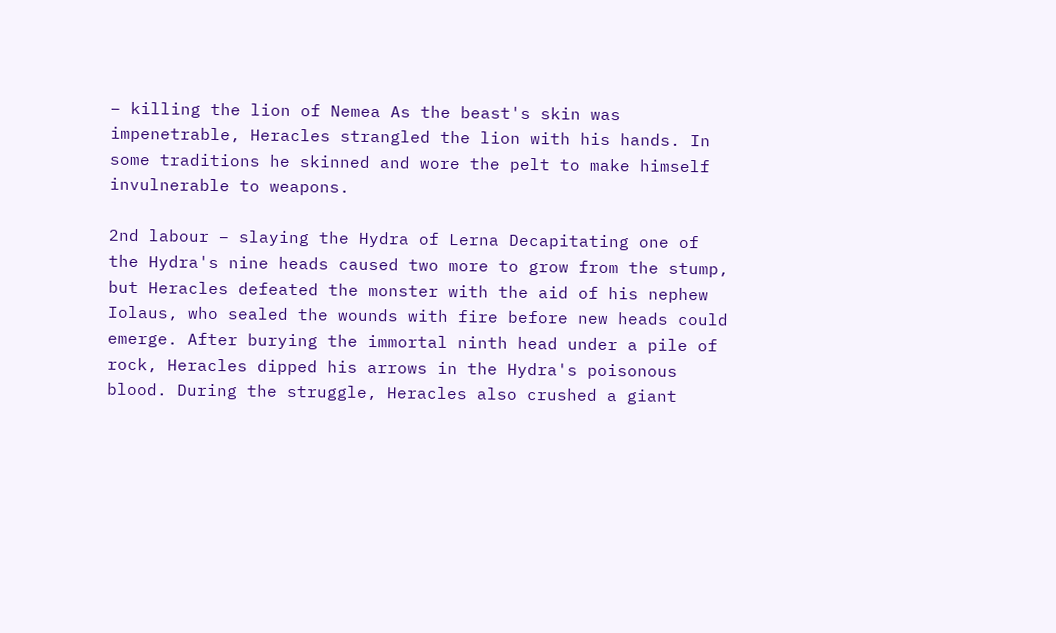– killing the lion of Nemea As the beast's skin was impenetrable, Heracles strangled the lion with his hands. In some traditions he skinned and wore the pelt to make himself invulnerable to weapons.

2nd labour – slaying the Hydra of Lerna Decapitating one of the Hydra's nine heads caused two more to grow from the stump, but Heracles defeated the monster with the aid of his nephew Iolaus, who sealed the wounds with fire before new heads could emerge. After burying the immortal ninth head under a pile of rock, Heracles dipped his arrows in the Hydra's poisonous blood. During the struggle, Heracles also crushed a giant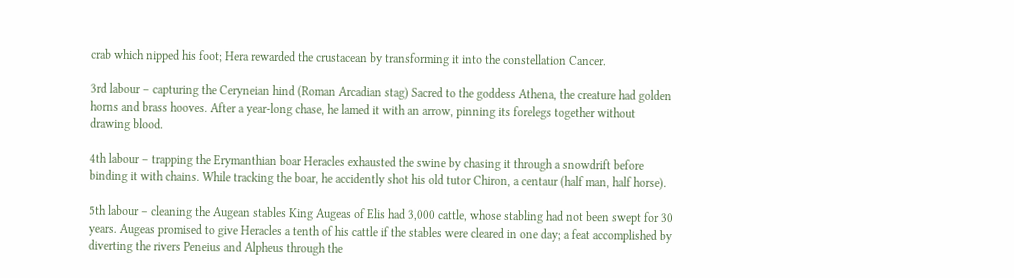crab which nipped his foot; Hera rewarded the crustacean by transforming it into the constellation Cancer.

3rd labour – capturing the Ceryneian hind (Roman Arcadian stag) Sacred to the goddess Athena, the creature had golden horns and brass hooves. After a year-long chase, he lamed it with an arrow, pinning its forelegs together without drawing blood.

4th labour – trapping the Erymanthian boar Heracles exhausted the swine by chasing it through a snowdrift before binding it with chains. While tracking the boar, he accidently shot his old tutor Chiron, a centaur (half man, half horse).

5th labour – cleaning the Augean stables King Augeas of Elis had 3,000 cattle, whose stabling had not been swept for 30 years. Augeas promised to give Heracles a tenth of his cattle if the stables were cleared in one day; a feat accomplished by diverting the rivers Peneius and Alpheus through the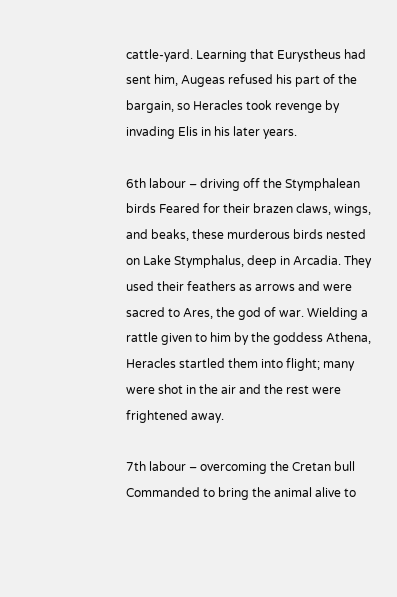cattle-yard. Learning that Eurystheus had sent him, Augeas refused his part of the bargain, so Heracles took revenge by invading Elis in his later years.

6th labour – driving off the Stymphalean birds Feared for their brazen claws, wings, and beaks, these murderous birds nested on Lake Stymphalus, deep in Arcadia. They used their feathers as arrows and were sacred to Ares, the god of war. Wielding a rattle given to him by the goddess Athena, Heracles startled them into flight; many were shot in the air and the rest were frightened away.

7th labour – overcoming the Cretan bull Commanded to bring the animal alive to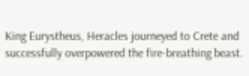King Eurystheus, Heracles journeyed to Crete and successfully overpowered the fire-breathing beast.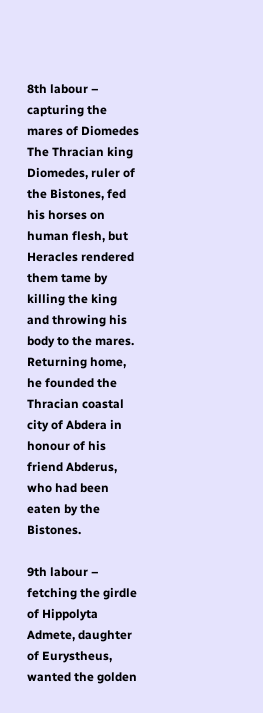8th labour – capturing the mares of Diomedes The Thracian king Diomedes, ruler of the Bistones, fed his horses on human flesh, but Heracles rendered them tame by killing the king and throwing his body to the mares. Returning home, he founded the Thracian coastal city of Abdera in honour of his friend Abderus, who had been eaten by the Bistones.

9th labour – fetching the girdle of Hippolyta Admete, daughter of Eurystheus, wanted the golden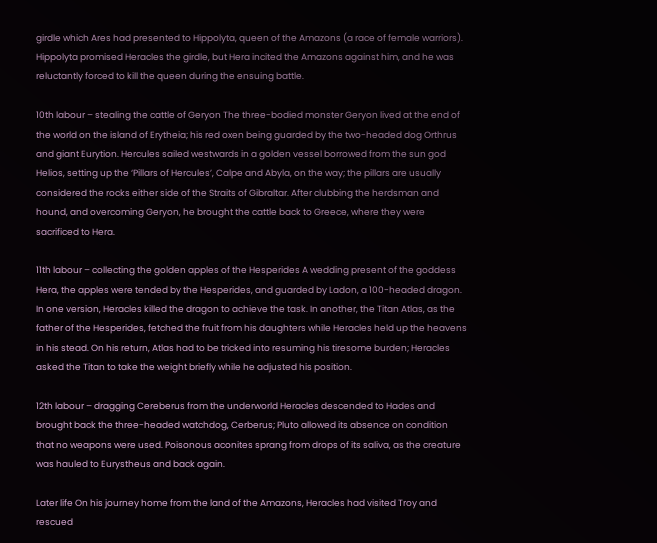girdle which Ares had presented to Hippolyta, queen of the Amazons (a race of female warriors). Hippolyta promised Heracles the girdle, but Hera incited the Amazons against him, and he was reluctantly forced to kill the queen during the ensuing battle.

10th labour – stealing the cattle of Geryon The three-bodied monster Geryon lived at the end of the world on the island of Erytheia; his red oxen being guarded by the two-headed dog Orthrus and giant Eurytion. Hercules sailed westwards in a golden vessel borrowed from the sun god Helios, setting up the ‘Pillars of Hercules’, Calpe and Abyla, on the way; the pillars are usually considered the rocks either side of the Straits of Gibraltar. After clubbing the herdsman and hound, and overcoming Geryon, he brought the cattle back to Greece, where they were sacrificed to Hera.

11th labour – collecting the golden apples of the Hesperides A wedding present of the goddess Hera, the apples were tended by the Hesperides, and guarded by Ladon, a 100-headed dragon. In one version, Heracles killed the dragon to achieve the task. In another, the Titan Atlas, as the father of the Hesperides, fetched the fruit from his daughters while Heracles held up the heavens in his stead. On his return, Atlas had to be tricked into resuming his tiresome burden; Heracles asked the Titan to take the weight briefly while he adjusted his position.

12th labour – dragging Cereberus from the underworld Heracles descended to Hades and brought back the three-headed watchdog, Cerberus; Pluto allowed its absence on condition that no weapons were used. Poisonous aconites sprang from drops of its saliva, as the creature was hauled to Eurystheus and back again.

Later life On his journey home from the land of the Amazons, Heracles had visited Troy and rescued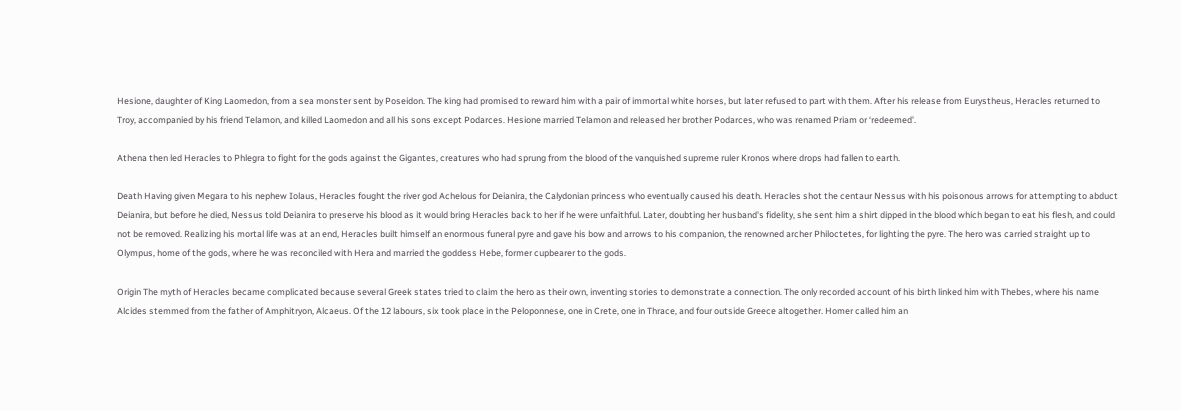Hesione, daughter of King Laomedon, from a sea monster sent by Poseidon. The king had promised to reward him with a pair of immortal white horses, but later refused to part with them. After his release from Eurystheus, Heracles returned to Troy, accompanied by his friend Telamon, and killed Laomedon and all his sons except Podarces. Hesione married Telamon and released her brother Podarces, who was renamed Priam or ‘redeemed’.

Athena then led Heracles to Phlegra to fight for the gods against the Gigantes, creatures who had sprung from the blood of the vanquished supreme ruler Kronos where drops had fallen to earth.

Death Having given Megara to his nephew Iolaus, Heracles fought the river god Achelous for Deianira, the Calydonian princess who eventually caused his death. Heracles shot the centaur Nessus with his poisonous arrows for attempting to abduct Deianira, but before he died, Nessus told Deianira to preserve his blood as it would bring Heracles back to her if he were unfaithful. Later, doubting her husband's fidelity, she sent him a shirt dipped in the blood which began to eat his flesh, and could not be removed. Realizing his mortal life was at an end, Heracles built himself an enormous funeral pyre and gave his bow and arrows to his companion, the renowned archer Philoctetes, for lighting the pyre. The hero was carried straight up to Olympus, home of the gods, where he was reconciled with Hera and married the goddess Hebe, former cupbearer to the gods.

Origin The myth of Heracles became complicated because several Greek states tried to claim the hero as their own, inventing stories to demonstrate a connection. The only recorded account of his birth linked him with Thebes, where his name Alcides stemmed from the father of Amphitryon, Alcaeus. Of the 12 labours, six took place in the Peloponnese, one in Crete, one in Thrace, and four outside Greece altogether. Homer called him an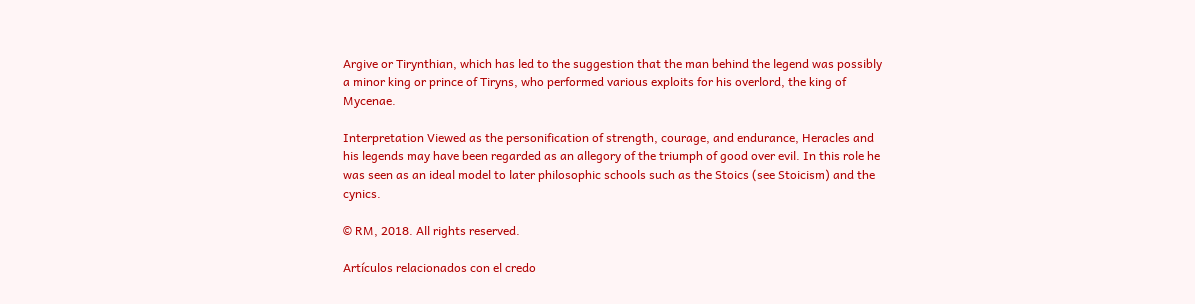Argive or Tirynthian, which has led to the suggestion that the man behind the legend was possibly a minor king or prince of Tiryns, who performed various exploits for his overlord, the king of Mycenae.

Interpretation Viewed as the personification of strength, courage, and endurance, Heracles and his legends may have been regarded as an allegory of the triumph of good over evil. In this role he was seen as an ideal model to later philosophic schools such as the Stoics (see Stoicism) and the cynics.

© RM, 2018. All rights reserved.

Artículos relacionados con el credo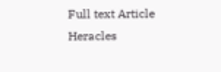Full text Article Heracles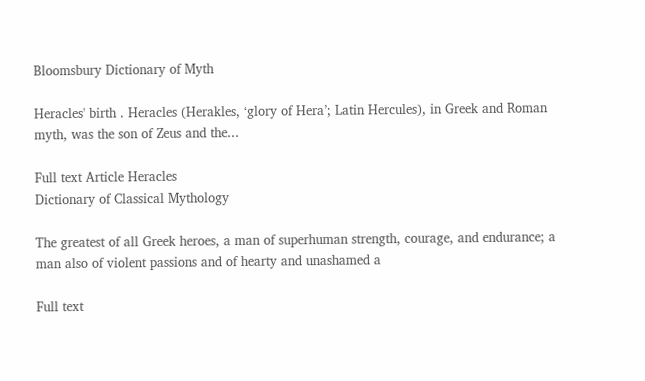Bloomsbury Dictionary of Myth

Heracles' birth . Heracles (Herakles, ‘glory of Hera’; Latin Hercules), in Greek and Roman myth, was the son of Zeus and the...

Full text Article Heracles
Dictionary of Classical Mythology

The greatest of all Greek heroes, a man of superhuman strength, courage, and endurance; a man also of violent passions and of hearty and unashamed a

Full text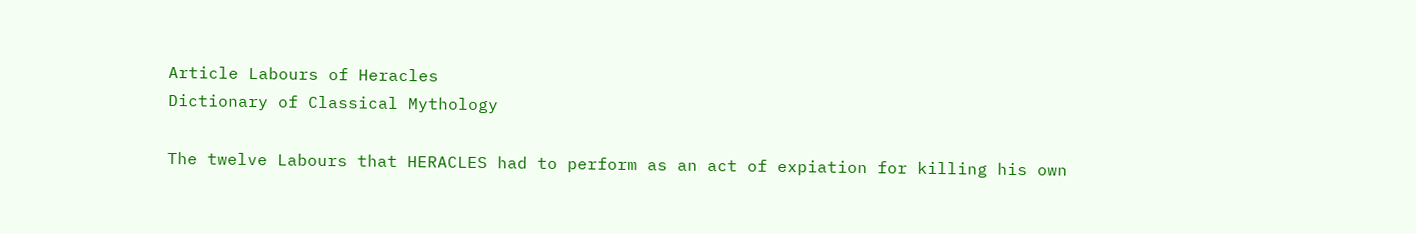Article Labours of Heracles
Dictionary of Classical Mythology

The twelve Labours that HERACLES had to perform as an act of expiation for killing his own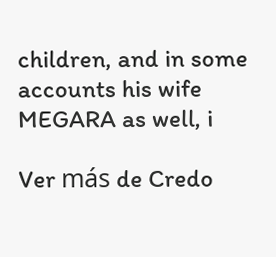children, and in some accounts his wife MEGARA as well, i

Ver más de Credo